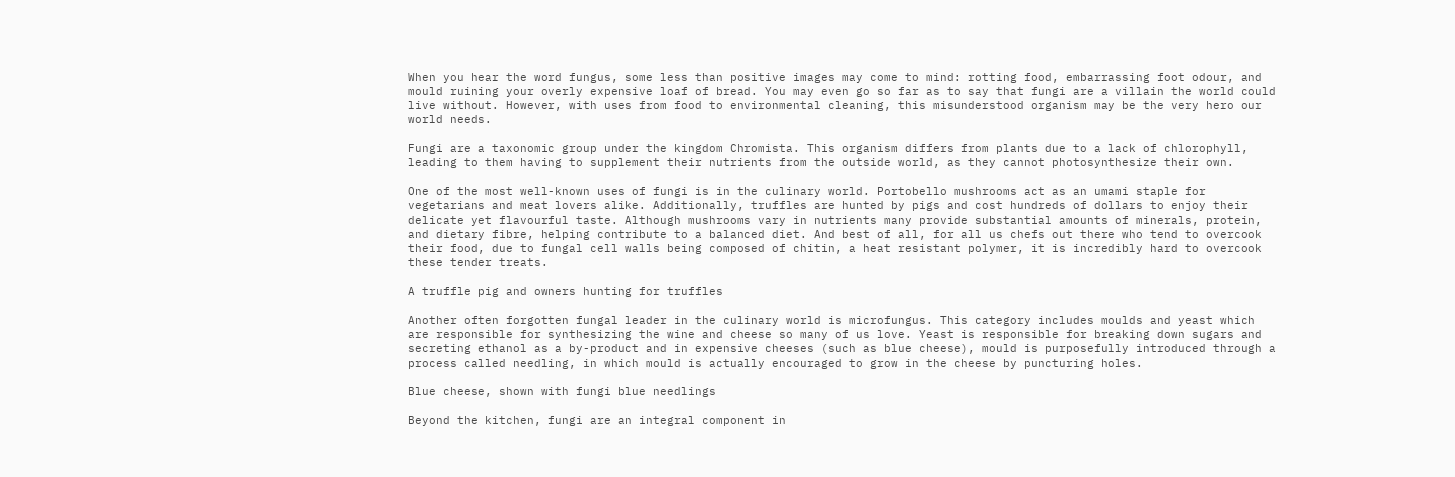When you hear the word fungus, some less than positive images may come to mind: rotting food, embarrassing foot odour, and mould ruining your overly expensive loaf of bread. You may even go so far as to say that fungi are a villain the world could live without. However, with uses from food to environmental cleaning, this misunderstood organism may be the very hero our world needs.

Fungi are a taxonomic group under the kingdom Chromista. This organism differs from plants due to a lack of chlorophyll, leading to them having to supplement their nutrients from the outside world, as they cannot photosynthesize their own.

One of the most well-known uses of fungi is in the culinary world. Portobello mushrooms act as an umami staple for vegetarians and meat lovers alike. Additionally, truffles are hunted by pigs and cost hundreds of dollars to enjoy their delicate yet flavourful taste. Although mushrooms vary in nutrients many provide substantial amounts of minerals, protein, and dietary fibre, helping contribute to a balanced diet. And best of all, for all us chefs out there who tend to overcook their food, due to fungal cell walls being composed of chitin, a heat resistant polymer, it is incredibly hard to overcook these tender treats.

A truffle pig and owners hunting for truffles

Another often forgotten fungal leader in the culinary world is microfungus. This category includes moulds and yeast which are responsible for synthesizing the wine and cheese so many of us love. Yeast is responsible for breaking down sugars and secreting ethanol as a by-product and in expensive cheeses (such as blue cheese), mould is purposefully introduced through a process called needling, in which mould is actually encouraged to grow in the cheese by puncturing holes.

Blue cheese, shown with fungi blue needlings

Beyond the kitchen, fungi are an integral component in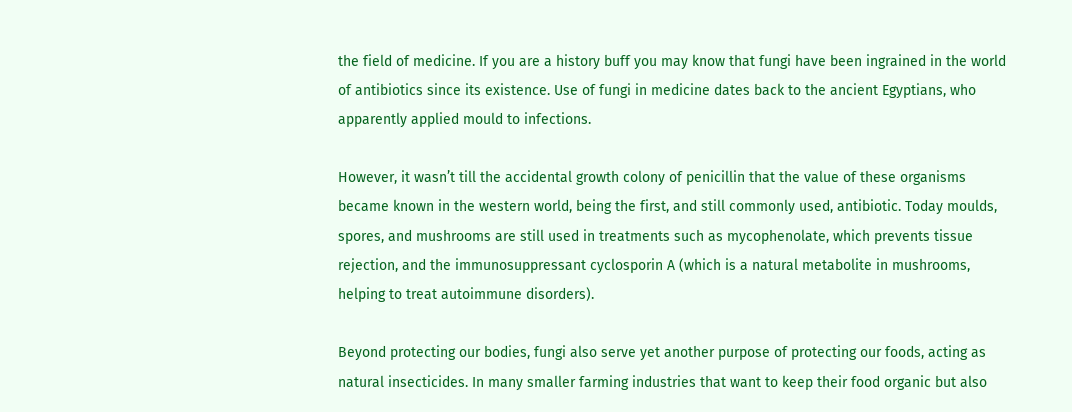the field of medicine. If you are a history buff you may know that fungi have been ingrained in the world of antibiotics since its existence. Use of fungi in medicine dates back to the ancient Egyptians, who apparently applied mould to infections.

However, it wasn’t till the accidental growth colony of penicillin that the value of these organisms became known in the western world, being the first, and still commonly used, antibiotic. Today moulds, spores, and mushrooms are still used in treatments such as mycophenolate, which prevents tissue rejection, and the immunosuppressant cyclosporin A (which is a natural metabolite in mushrooms, helping to treat autoimmune disorders).

Beyond protecting our bodies, fungi also serve yet another purpose of protecting our foods, acting as natural insecticides. In many smaller farming industries that want to keep their food organic but also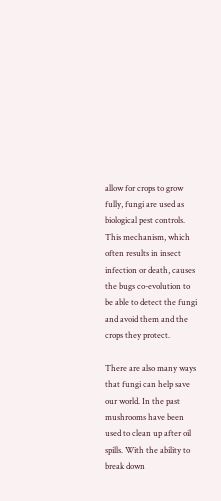allow for crops to grow fully, fungi are used as biological pest controls. This mechanism, which often results in insect infection or death, causes the bugs co-evolution to be able to detect the fungi and avoid them and the crops they protect.

There are also many ways that fungi can help save our world. In the past mushrooms have been used to clean up after oil spills. With the ability to break down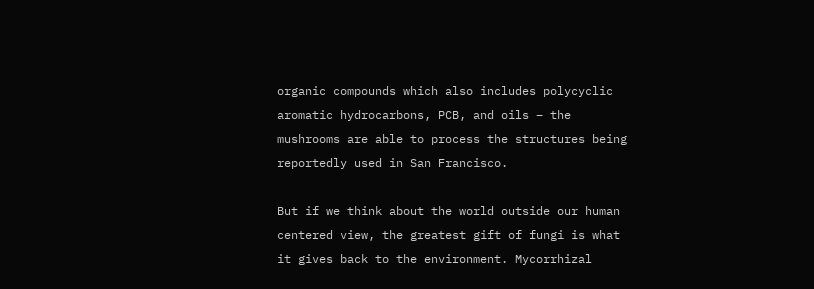organic compounds which also includes polycyclic aromatic hydrocarbons, PCB, and oils – the mushrooms are able to process the structures being reportedly used in San Francisco.

But if we think about the world outside our human centered view, the greatest gift of fungi is what it gives back to the environment. Mycorrhizal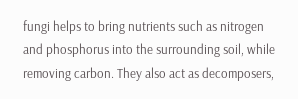fungi helps to bring nutrients such as nitrogen and phosphorus into the surrounding soil, while removing carbon. They also act as decomposers,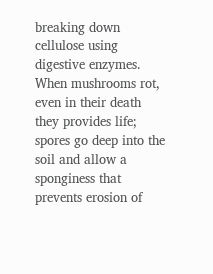breaking down cellulose using digestive enzymes. When mushrooms rot, even in their death they provides life; spores go deep into the soil and allow a sponginess that prevents erosion of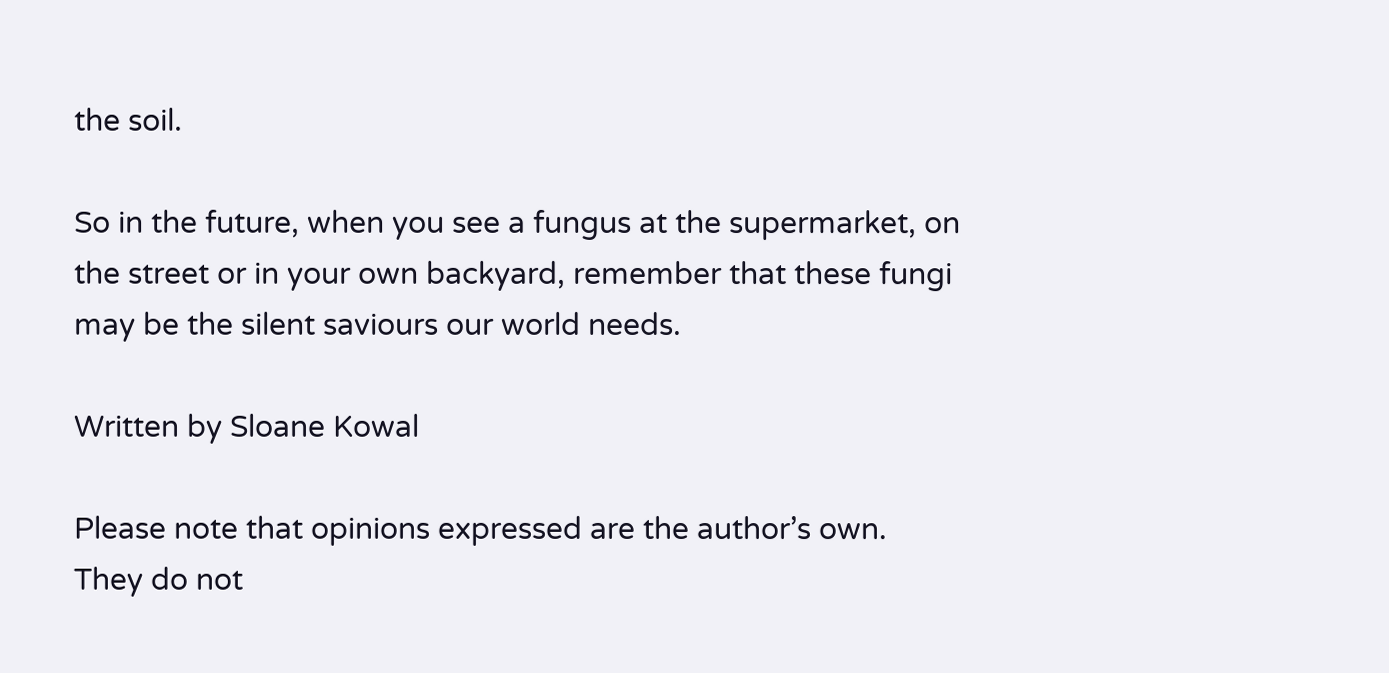the soil.

So in the future, when you see a fungus at the supermarket, on the street or in your own backyard, remember that these fungi may be the silent saviours our world needs.

Written by Sloane Kowal

Please note that opinions expressed are the author’s own. They do not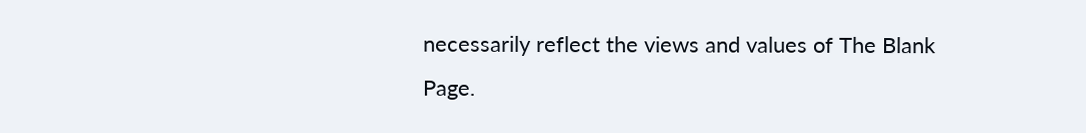necessarily reflect the views and values of The Blank Page.